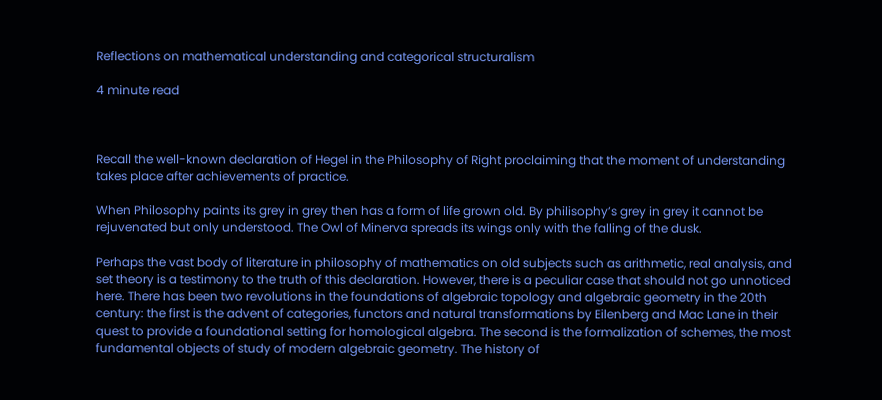Reflections on mathematical understanding and categorical structuralism

4 minute read



Recall the well-known declaration of Hegel in the Philosophy of Right proclaiming that the moment of understanding takes place after achievements of practice.

When Philosophy paints its grey in grey then has a form of life grown old. By philisophy’s grey in grey it cannot be rejuvenated but only understood. The Owl of Minerva spreads its wings only with the falling of the dusk.

Perhaps the vast body of literature in philosophy of mathematics on old subjects such as arithmetic, real analysis, and set theory is a testimony to the truth of this declaration. However, there is a peculiar case that should not go unnoticed here. There has been two revolutions in the foundations of algebraic topology and algebraic geometry in the 20th century: the first is the advent of categories, functors and natural transformations by Eilenberg and Mac Lane in their quest to provide a foundational setting for homological algebra. The second is the formalization of schemes, the most fundamental objects of study of modern algebraic geometry. The history of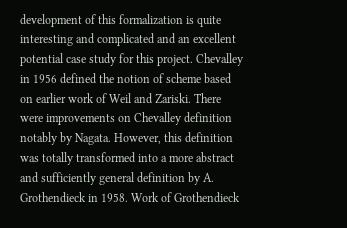development of this formalization is quite interesting and complicated and an excellent potential case study for this project. Chevalley in 1956 defined the notion of scheme based on earlier work of Weil and Zariski. There were improvements on Chevalley definition notably by Nagata. However, this definition was totally transformed into a more abstract and sufficiently general definition by A. Grothendieck in 1958. Work of Grothendieck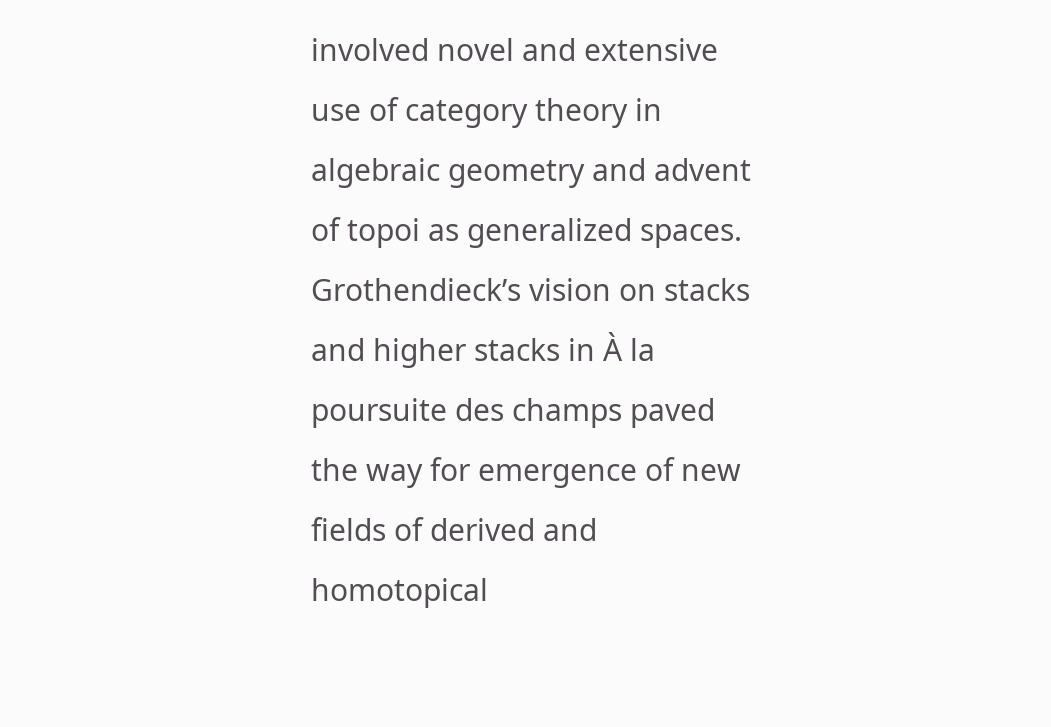involved novel and extensive use of category theory in algebraic geometry and advent of topoi as generalized spaces. Grothendieck’s vision on stacks and higher stacks in À la poursuite des champs paved the way for emergence of new fields of derived and homotopical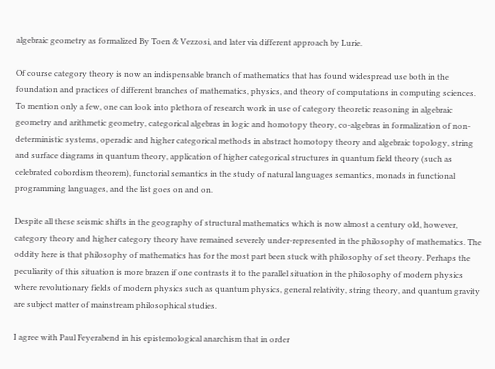algebraic geometry as formalized By Toen & Vezzosi, and later via different approach by Lurie.

Of course category theory is now an indispensable branch of mathematics that has found widespread use both in the foundation and practices of different branches of mathematics, physics, and theory of computations in computing sciences. To mention only a few, one can look into plethora of research work in use of category theoretic reasoning in algebraic geometry and arithmetic geometry, categorical algebras in logic and homotopy theory, co-algebras in formalization of non-deterministic systems, operadic and higher categorical methods in abstract homotopy theory and algebraic topology, string and surface diagrams in quantum theory, application of higher categorical structures in quantum field theory (such as celebrated cobordism theorem), functorial semantics in the study of natural languages semantics, monads in functional programming languages, and the list goes on and on.

Despite all these seismic shifts in the geography of structural mathematics which is now almost a century old, however, category theory and higher category theory have remained severely under-represented in the philosophy of mathematics. The oddity here is that philosophy of mathematics has for the most part been stuck with philosophy of set theory. Perhaps the peculiarity of this situation is more brazen if one contrasts it to the parallel situation in the philosophy of modern physics where revolutionary fields of modern physics such as quantum physics, general relativity, string theory, and quantum gravity are subject matter of mainstream philosophical studies.

I agree with Paul Feyerabend in his epistemological anarchism that in order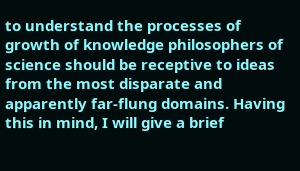to understand the processes of growth of knowledge philosophers of science should be receptive to ideas from the most disparate and apparently far-flung domains. Having this in mind, I will give a brief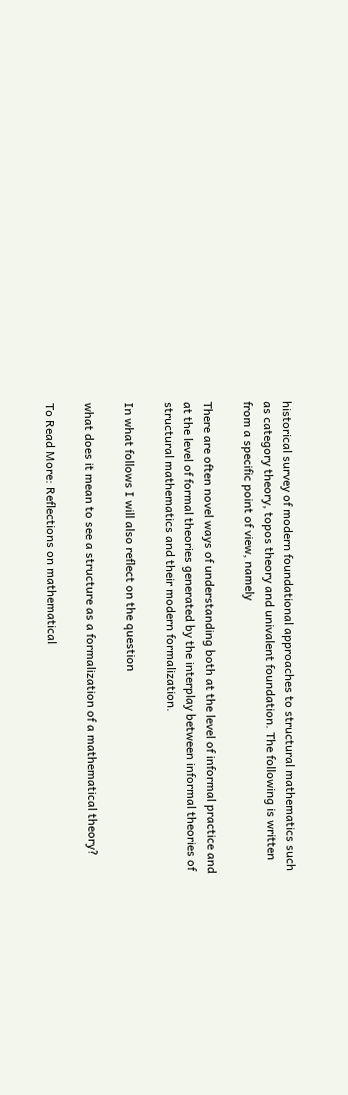historical survey of modern foundational approaches to structural mathematics such as category theory, topos theory and univalent foundation. The following is written from a specific point of view, namely

There are often novel ways of understanding both at the level of informal practice and at the level of formal theories generated by the interplay between informal theories of structural mathematics and their modern formalization.

In what follows I will also reflect on the question

what does it mean to see a structure as a formalization of a mathematical theory?

To Read More: Reflections on mathematical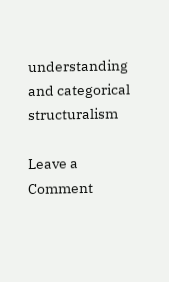understanding and categorical structuralism

Leave a Comment